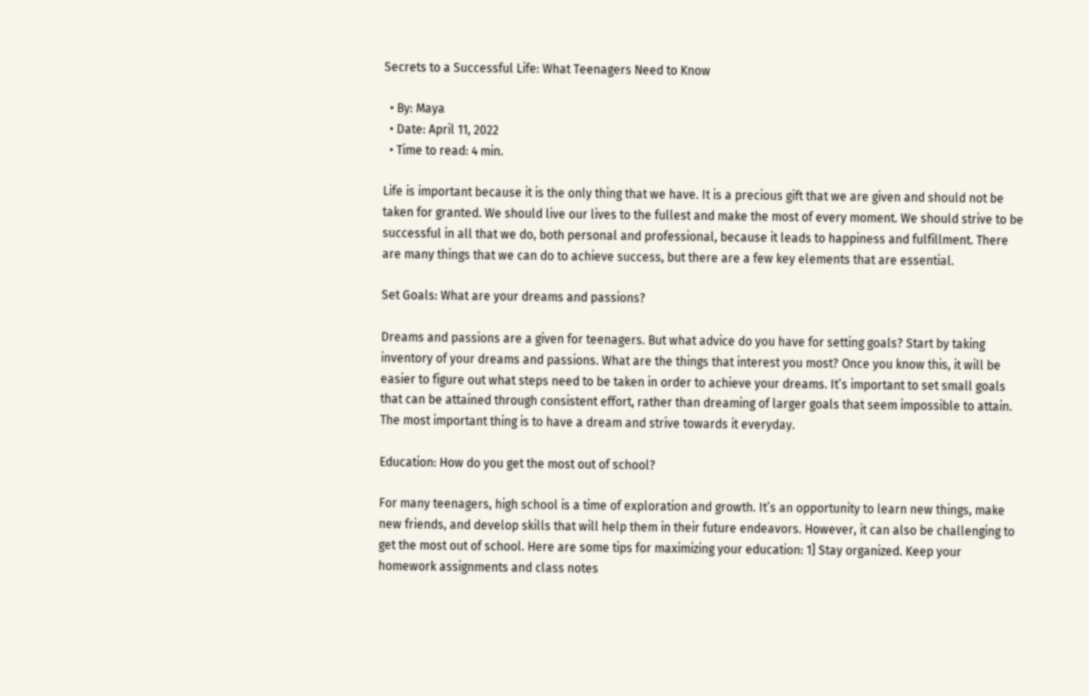Secrets to a Successful Life: What Teenagers Need to Know

  • By: Maya
  • Date: April 11, 2022
  • Time to read: 4 min.

Life is important because it is the only thing that we have. It is a precious gift that we are given and should not be taken for granted. We should live our lives to the fullest and make the most of every moment. We should strive to be successful in all that we do, both personal and professional, because it leads to happiness and fulfillment. There are many things that we can do to achieve success, but there are a few key elements that are essential.

Set Goals: What are your dreams and passions?

Dreams and passions are a given for teenagers. But what advice do you have for setting goals? Start by taking inventory of your dreams and passions. What are the things that interest you most? Once you know this, it will be easier to figure out what steps need to be taken in order to achieve your dreams. It’s important to set small goals that can be attained through consistent effort, rather than dreaming of larger goals that seem impossible to attain. The most important thing is to have a dream and strive towards it everyday.

Education: How do you get the most out of school?

For many teenagers, high school is a time of exploration and growth. It’s an opportunity to learn new things, make new friends, and develop skills that will help them in their future endeavors. However, it can also be challenging to get the most out of school. Here are some tips for maximizing your education: 1] Stay organized. Keep your homework assignments and class notes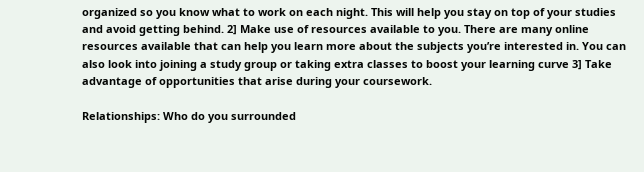organized so you know what to work on each night. This will help you stay on top of your studies and avoid getting behind. 2] Make use of resources available to you. There are many online resources available that can help you learn more about the subjects you’re interested in. You can also look into joining a study group or taking extra classes to boost your learning curve 3] Take advantage of opportunities that arise during your coursework.

Relationships: Who do you surrounded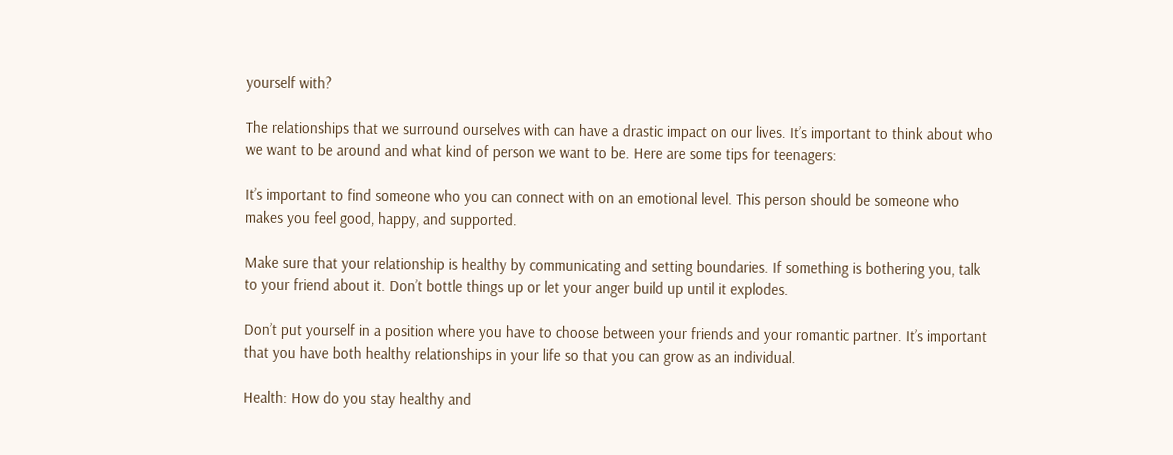yourself with?

The relationships that we surround ourselves with can have a drastic impact on our lives. It’s important to think about who we want to be around and what kind of person we want to be. Here are some tips for teenagers:

It’s important to find someone who you can connect with on an emotional level. This person should be someone who makes you feel good, happy, and supported.

Make sure that your relationship is healthy by communicating and setting boundaries. If something is bothering you, talk to your friend about it. Don’t bottle things up or let your anger build up until it explodes.

Don’t put yourself in a position where you have to choose between your friends and your romantic partner. It’s important that you have both healthy relationships in your life so that you can grow as an individual.

Health: How do you stay healthy and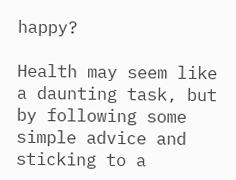happy?

Health may seem like a daunting task, but by following some simple advice and sticking to a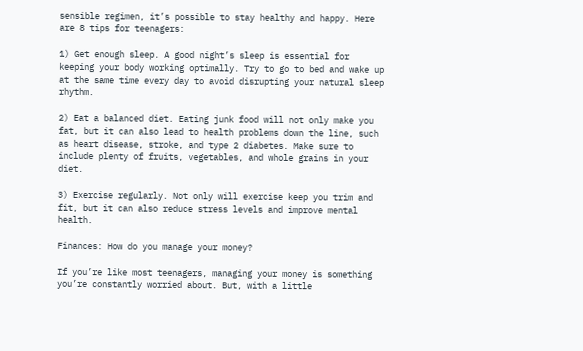sensible regimen, it’s possible to stay healthy and happy. Here are 8 tips for teenagers:

1) Get enough sleep. A good night’s sleep is essential for keeping your body working optimally. Try to go to bed and wake up at the same time every day to avoid disrupting your natural sleep rhythm.

2) Eat a balanced diet. Eating junk food will not only make you fat, but it can also lead to health problems down the line, such as heart disease, stroke, and type 2 diabetes. Make sure to include plenty of fruits, vegetables, and whole grains in your diet.

3) Exercise regularly. Not only will exercise keep you trim and fit, but it can also reduce stress levels and improve mental health.

Finances: How do you manage your money?

If you’re like most teenagers, managing your money is something you’re constantly worried about. But, with a little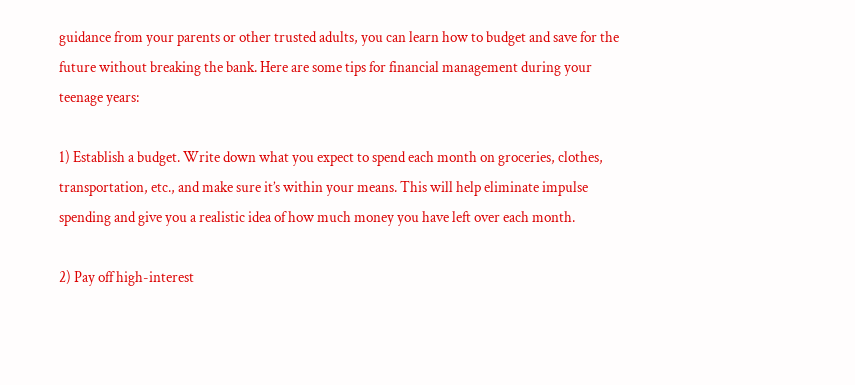guidance from your parents or other trusted adults, you can learn how to budget and save for the future without breaking the bank. Here are some tips for financial management during your teenage years:

1) Establish a budget. Write down what you expect to spend each month on groceries, clothes, transportation, etc., and make sure it’s within your means. This will help eliminate impulse spending and give you a realistic idea of how much money you have left over each month.

2) Pay off high-interest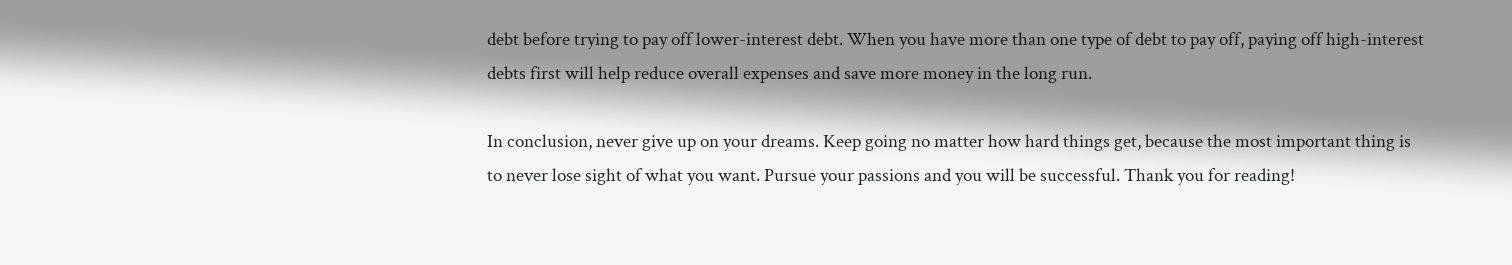debt before trying to pay off lower-interest debt. When you have more than one type of debt to pay off, paying off high-interest debts first will help reduce overall expenses and save more money in the long run.

In conclusion, never give up on your dreams. Keep going no matter how hard things get, because the most important thing is to never lose sight of what you want. Pursue your passions and you will be successful. Thank you for reading!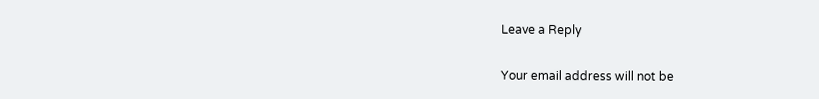Leave a Reply

Your email address will not be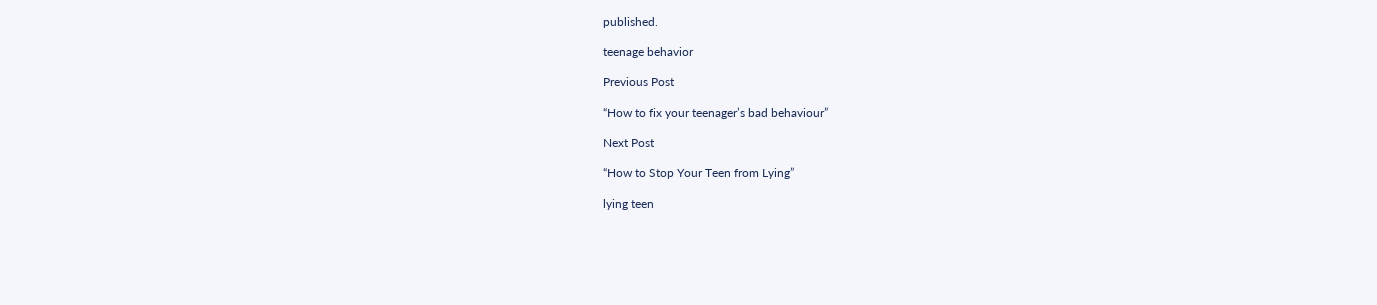published.

teenage behavior

Previous Post

“How to fix your teenager’s bad behaviour”

Next Post

“How to Stop Your Teen from Lying”

lying teen